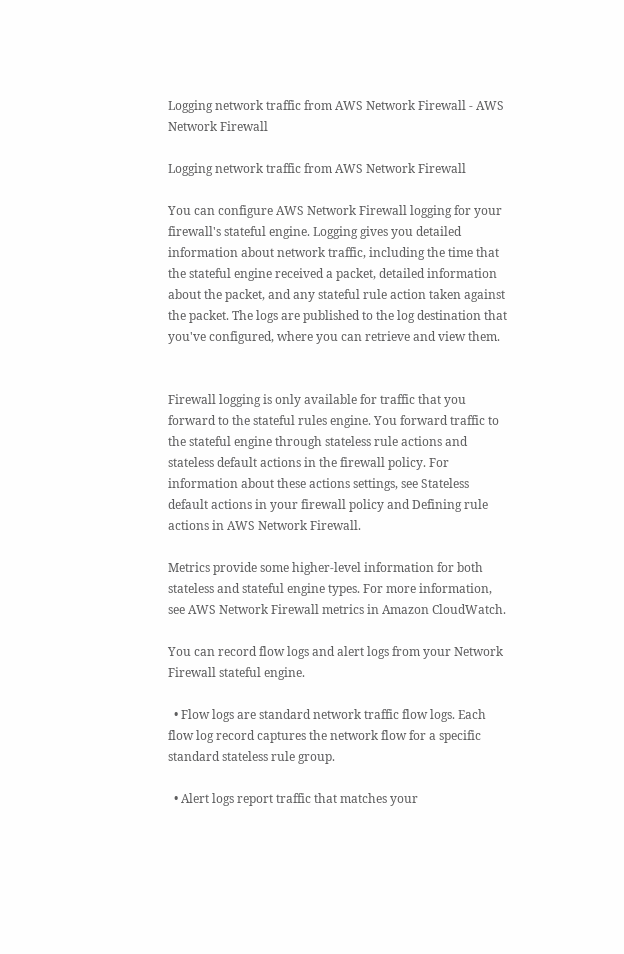Logging network traffic from AWS Network Firewall - AWS Network Firewall

Logging network traffic from AWS Network Firewall

You can configure AWS Network Firewall logging for your firewall's stateful engine. Logging gives you detailed information about network traffic, including the time that the stateful engine received a packet, detailed information about the packet, and any stateful rule action taken against the packet. The logs are published to the log destination that you've configured, where you can retrieve and view them.


Firewall logging is only available for traffic that you forward to the stateful rules engine. You forward traffic to the stateful engine through stateless rule actions and stateless default actions in the firewall policy. For information about these actions settings, see Stateless default actions in your firewall policy and Defining rule actions in AWS Network Firewall.

Metrics provide some higher-level information for both stateless and stateful engine types. For more information, see AWS Network Firewall metrics in Amazon CloudWatch.

You can record flow logs and alert logs from your Network Firewall stateful engine.

  • Flow logs are standard network traffic flow logs. Each flow log record captures the network flow for a specific standard stateless rule group.

  • Alert logs report traffic that matches your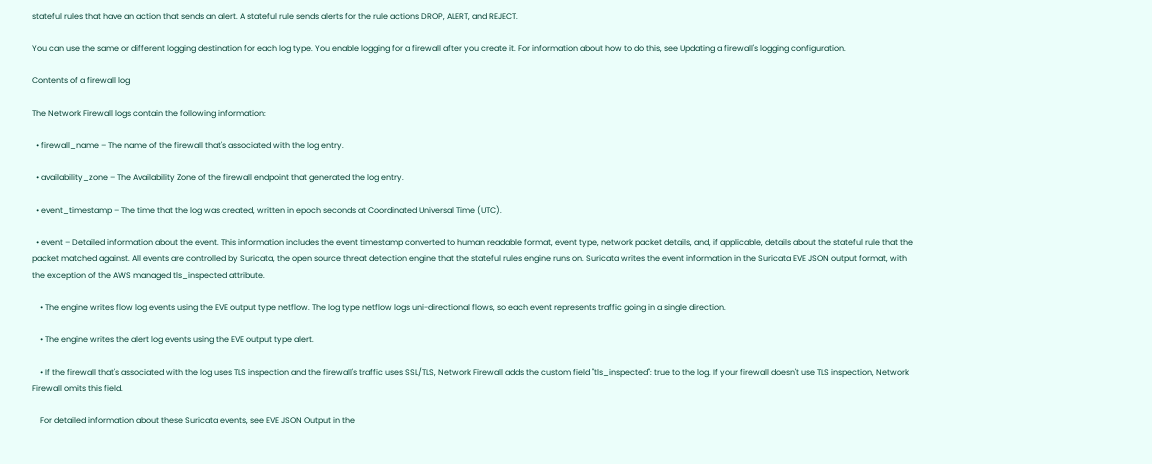stateful rules that have an action that sends an alert. A stateful rule sends alerts for the rule actions DROP, ALERT, and REJECT.

You can use the same or different logging destination for each log type. You enable logging for a firewall after you create it. For information about how to do this, see Updating a firewall's logging configuration.

Contents of a firewall log

The Network Firewall logs contain the following information:

  • firewall_name – The name of the firewall that's associated with the log entry.

  • availability_zone – The Availability Zone of the firewall endpoint that generated the log entry.

  • event_timestamp – The time that the log was created, written in epoch seconds at Coordinated Universal Time (UTC).

  • event – Detailed information about the event. This information includes the event timestamp converted to human readable format, event type, network packet details, and, if applicable, details about the stateful rule that the packet matched against. All events are controlled by Suricata, the open source threat detection engine that the stateful rules engine runs on. Suricata writes the event information in the Suricata EVE JSON output format, with the exception of the AWS managed tls_inspected attribute.

    • The engine writes flow log events using the EVE output type netflow. The log type netflow logs uni-directional flows, so each event represents traffic going in a single direction.

    • The engine writes the alert log events using the EVE output type alert.

    • If the firewall that's associated with the log uses TLS inspection and the firewall's traffic uses SSL/TLS, Network Firewall adds the custom field "tls_inspected": true to the log. If your firewall doesn't use TLS inspection, Network Firewall omits this field.

    For detailed information about these Suricata events, see EVE JSON Output in the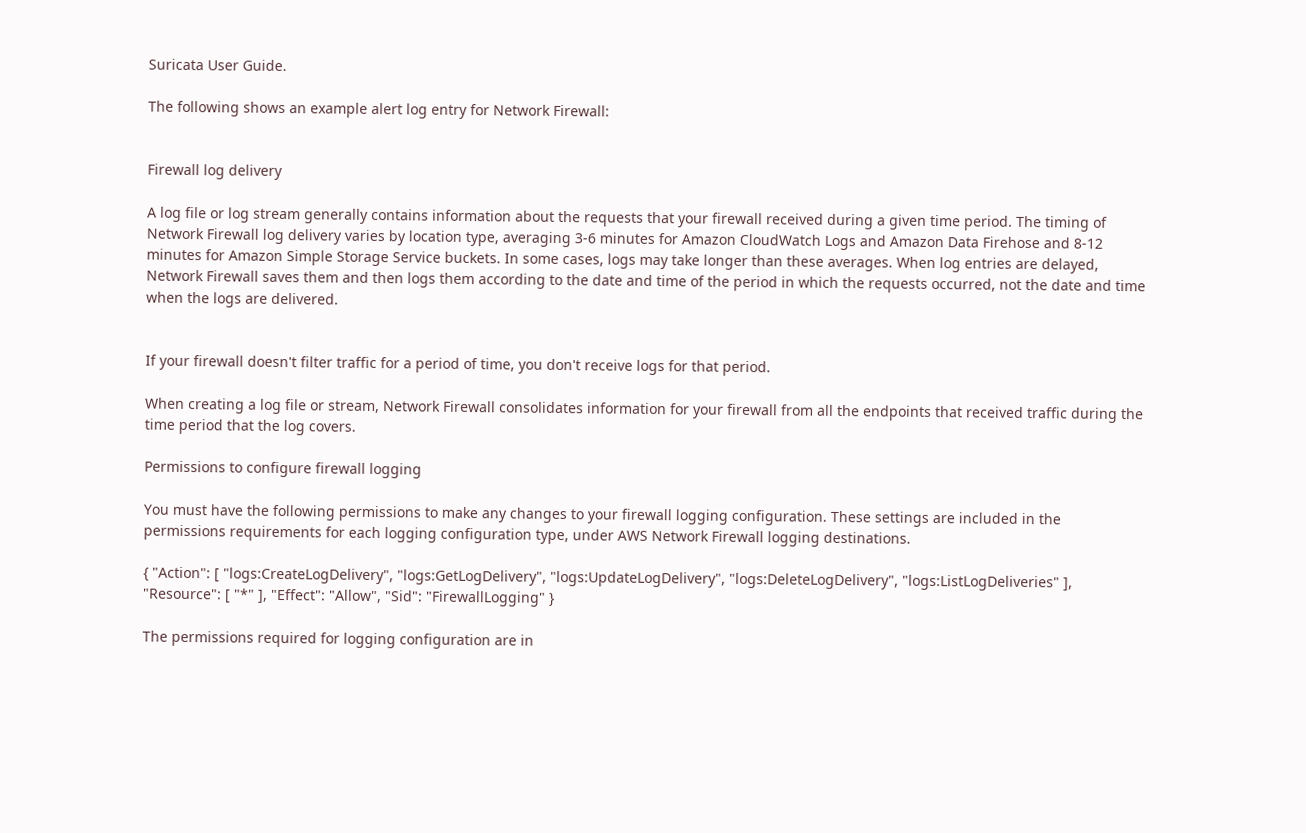Suricata User Guide.

The following shows an example alert log entry for Network Firewall:


Firewall log delivery

A log file or log stream generally contains information about the requests that your firewall received during a given time period. The timing of Network Firewall log delivery varies by location type, averaging 3-6 minutes for Amazon CloudWatch Logs and Amazon Data Firehose and 8-12 minutes for Amazon Simple Storage Service buckets. In some cases, logs may take longer than these averages. When log entries are delayed, Network Firewall saves them and then logs them according to the date and time of the period in which the requests occurred, not the date and time when the logs are delivered.


If your firewall doesn't filter traffic for a period of time, you don't receive logs for that period.

When creating a log file or stream, Network Firewall consolidates information for your firewall from all the endpoints that received traffic during the time period that the log covers.

Permissions to configure firewall logging

You must have the following permissions to make any changes to your firewall logging configuration. These settings are included in the permissions requirements for each logging configuration type, under AWS Network Firewall logging destinations.

{ "Action": [ "logs:CreateLogDelivery", "logs:GetLogDelivery", "logs:UpdateLogDelivery", "logs:DeleteLogDelivery", "logs:ListLogDeliveries" ], "Resource": [ "*" ], "Effect": "Allow", "Sid": "FirewallLogging" }

The permissions required for logging configuration are in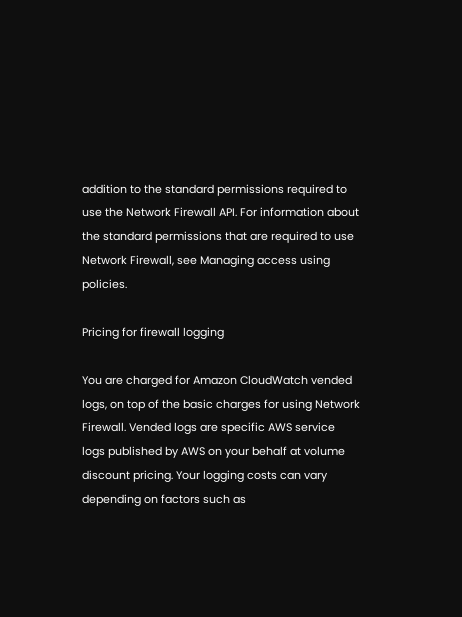addition to the standard permissions required to use the Network Firewall API. For information about the standard permissions that are required to use Network Firewall, see Managing access using policies.

Pricing for firewall logging

You are charged for Amazon CloudWatch vended logs, on top of the basic charges for using Network Firewall. Vended logs are specific AWS service logs published by AWS on your behalf at volume discount pricing. Your logging costs can vary depending on factors such as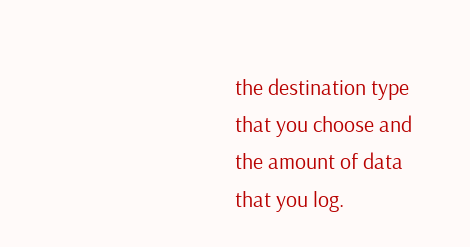the destination type that you choose and the amount of data that you log.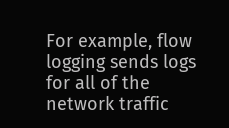For example, flow logging sends logs for all of the network traffic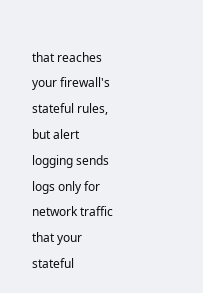that reaches your firewall's stateful rules, but alert logging sends logs only for network traffic that your stateful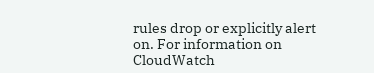rules drop or explicitly alert on. For information on CloudWatch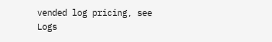vended log pricing, see Logs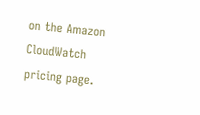on the Amazon CloudWatch pricing page.